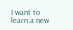I want to learn a new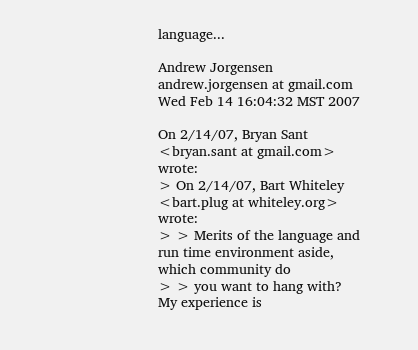language...

Andrew Jorgensen andrew.jorgensen at gmail.com
Wed Feb 14 16:04:32 MST 2007

On 2/14/07, Bryan Sant <bryan.sant at gmail.com> wrote:
> On 2/14/07, Bart Whiteley <bart.plug at whiteley.org> wrote:
> > Merits of the language and run time environment aside, which community do
> > you want to hang with?  My experience is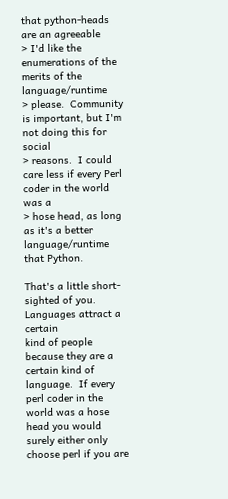that python-heads are an agreeable
> I'd like the enumerations of the merits of the language/runtime
> please.  Community is important, but I'm not doing this for social
> reasons.  I could care less if every Perl coder in the world was a
> hose head, as long as it's a better language/runtime that Python.

That's a little short-sighted of you.  Languages attract a certain
kind of people because they are a certain kind of language.  If every
perl coder in the world was a hose head you would surely either only
choose perl if you are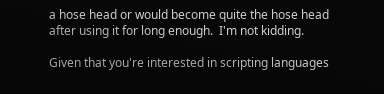a hose head or would become quite the hose head
after using it for long enough.  I'm not kidding.

Given that you're interested in scripting languages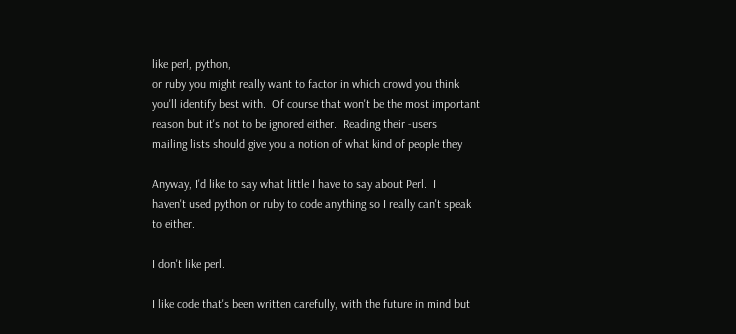like perl, python,
or ruby you might really want to factor in which crowd you think
you'll identify best with.  Of course that won't be the most important
reason but it's not to be ignored either.  Reading their -users
mailing lists should give you a notion of what kind of people they

Anyway, I'd like to say what little I have to say about Perl.  I
haven't used python or ruby to code anything so I really can't speak
to either.

I don't like perl.

I like code that's been written carefully, with the future in mind but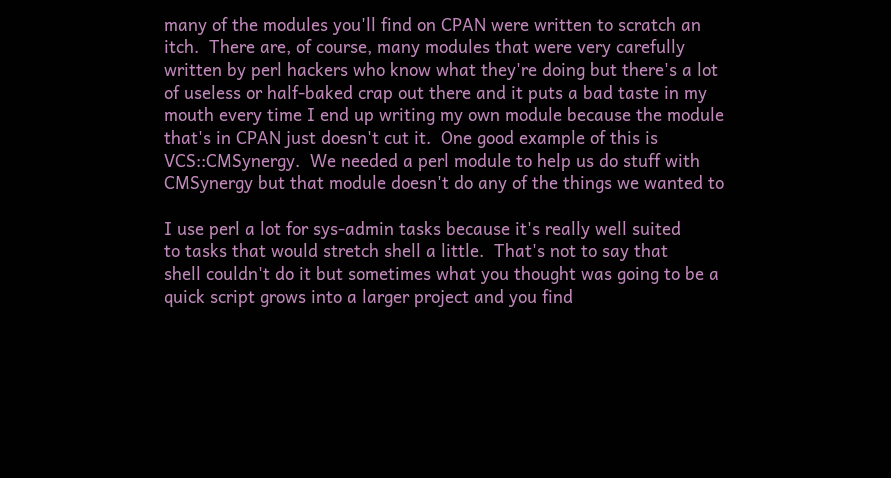many of the modules you'll find on CPAN were written to scratch an
itch.  There are, of course, many modules that were very carefully
written by perl hackers who know what they're doing but there's a lot
of useless or half-baked crap out there and it puts a bad taste in my
mouth every time I end up writing my own module because the module
that's in CPAN just doesn't cut it.  One good example of this is
VCS::CMSynergy.  We needed a perl module to help us do stuff with
CMSynergy but that module doesn't do any of the things we wanted to

I use perl a lot for sys-admin tasks because it's really well suited
to tasks that would stretch shell a little.  That's not to say that
shell couldn't do it but sometimes what you thought was going to be a
quick script grows into a larger project and you find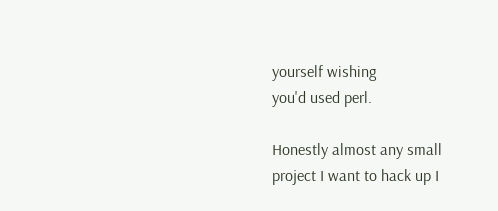yourself wishing
you'd used perl.

Honestly almost any small project I want to hack up I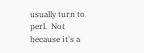usually turn to
perl.  Not because it's a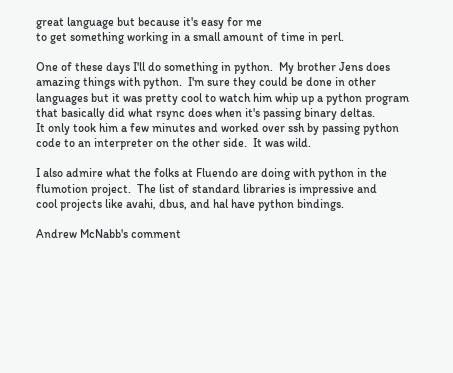great language but because it's easy for me
to get something working in a small amount of time in perl.

One of these days I'll do something in python.  My brother Jens does
amazing things with python.  I'm sure they could be done in other
languages but it was pretty cool to watch him whip up a python program
that basically did what rsync does when it's passing binary deltas.
It only took him a few minutes and worked over ssh by passing python
code to an interpreter on the other side.  It was wild.

I also admire what the folks at Fluendo are doing with python in the
flumotion project.  The list of standard libraries is impressive and
cool projects like avahi, dbus, and hal have python bindings.

Andrew McNabb's comment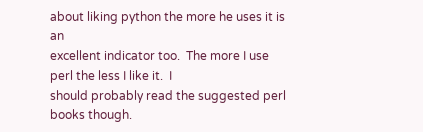about liking python the more he uses it is an
excellent indicator too.  The more I use perl the less I like it.  I
should probably read the suggested perl books though.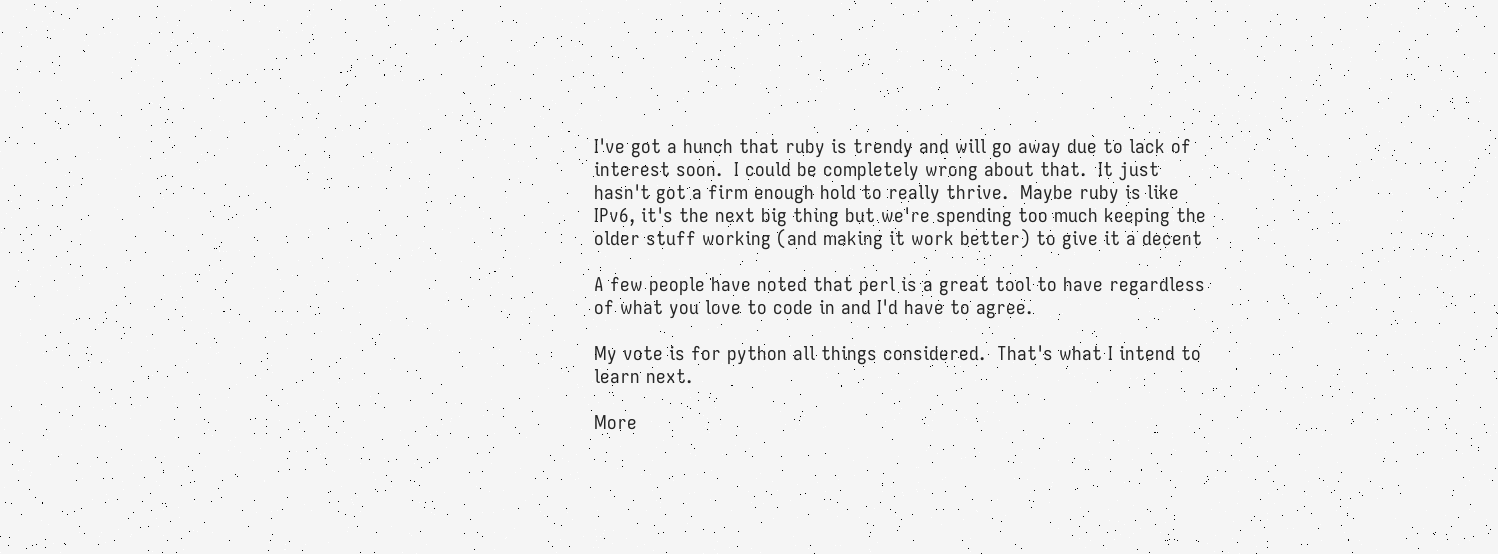I've got a hunch that ruby is trendy and will go away due to lack of
interest soon.  I could be completely wrong about that.  It just
hasn't got a firm enough hold to really thrive.  Maybe ruby is like
IPv6, it's the next big thing but we're spending too much keeping the
older stuff working (and making it work better) to give it a decent

A few people have noted that perl is a great tool to have regardless
of what you love to code in and I'd have to agree.

My vote is for python all things considered.  That's what I intend to
learn next.

More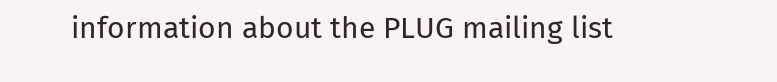information about the PLUG mailing list